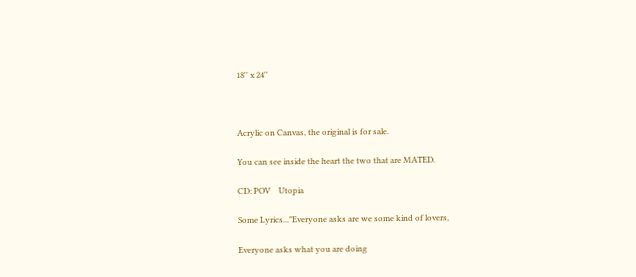18'' x 24''



Acrylic on Canvas, the original is for sale.

You can see inside the heart the two that are MATED.

CD: POV    Utopia

Some Lyrics..."Everyone asks are we some kind of lovers,

Everyone asks what you are doing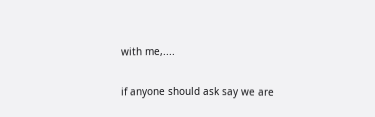with me,....

if anyone should ask say we are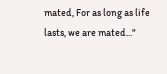mated, For as long as life lasts, we are mated..."